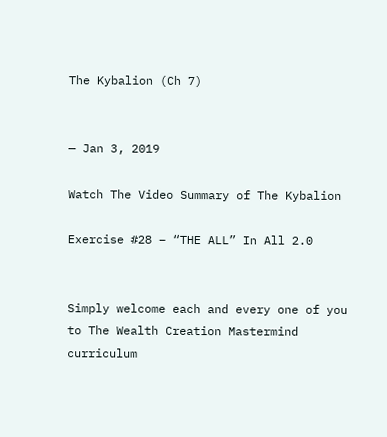The Kybalion (Ch 7)


— Jan 3, 2019

Watch The Video Summary of The Kybalion

Exercise #28 – “THE ALL” In All 2.0


Simply welcome each and every one of you to The Wealth Creation Mastermind curriculum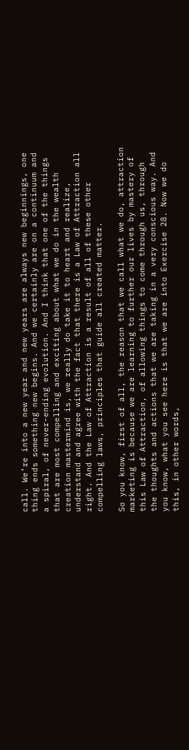call. We’re into a new year and new years are always new beginnings, one thing ends something new begins. And we certainly are on a continuum and a spiral, of never-ending evolution. And I think that one of the things that are most compelling and exciting about what we do in the wealth creation mastermind is, we really do take it to heart and realize, understand and agree with the fact that there is a Law of Attraction all right. And the Law of Attraction is a result of all of these other compelling laws, principles that guide all created matter.

So you know, first of all, the reason that we call what we do, attraction marketing is because we are learning to further our lives by mastery of this Law of Attraction, of allowing things to come through us, through the thoughts and actions that we are taking in a very conscious way. And you know, what you see here is that we are into Exercise 28. Now we do this, in other words,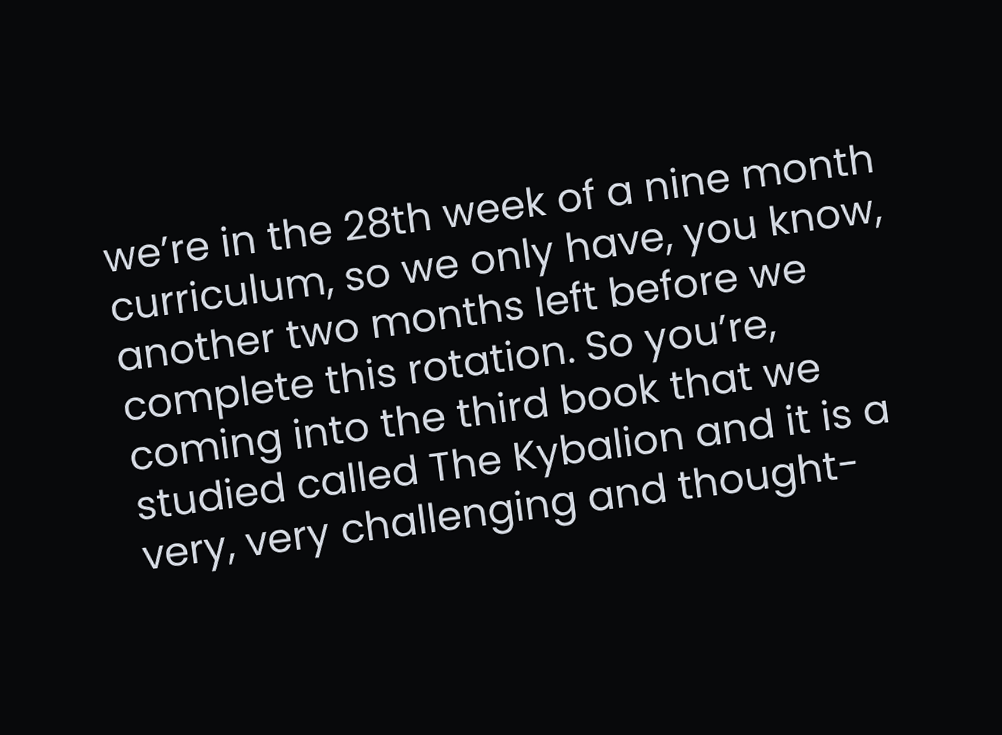we’re in the 28th week of a nine month curriculum, so we only have, you know, another two months left before we complete this rotation. So you’re, coming into the third book that we studied called The Kybalion and it is a very, very challenging and thought-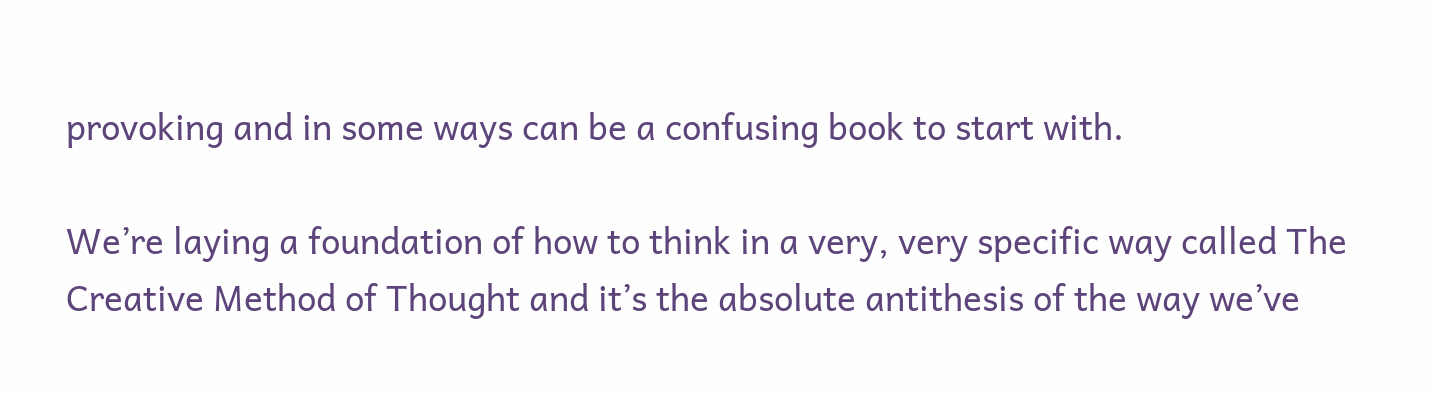provoking and in some ways can be a confusing book to start with.

We’re laying a foundation of how to think in a very, very specific way called The Creative Method of Thought and it’s the absolute antithesis of the way we’ve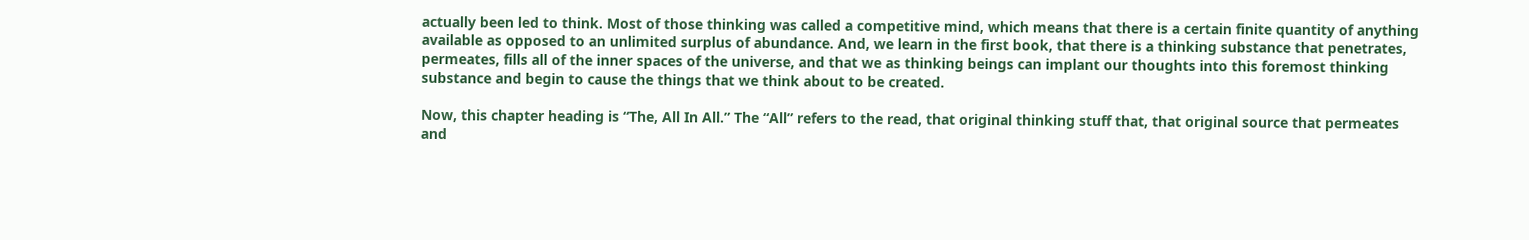actually been led to think. Most of those thinking was called a competitive mind, which means that there is a certain finite quantity of anything available as opposed to an unlimited surplus of abundance. And, we learn in the first book, that there is a thinking substance that penetrates, permeates, fills all of the inner spaces of the universe, and that we as thinking beings can implant our thoughts into this foremost thinking substance and begin to cause the things that we think about to be created.

Now, this chapter heading is “The, All In All.” The “All” refers to the read, that original thinking stuff that, that original source that permeates and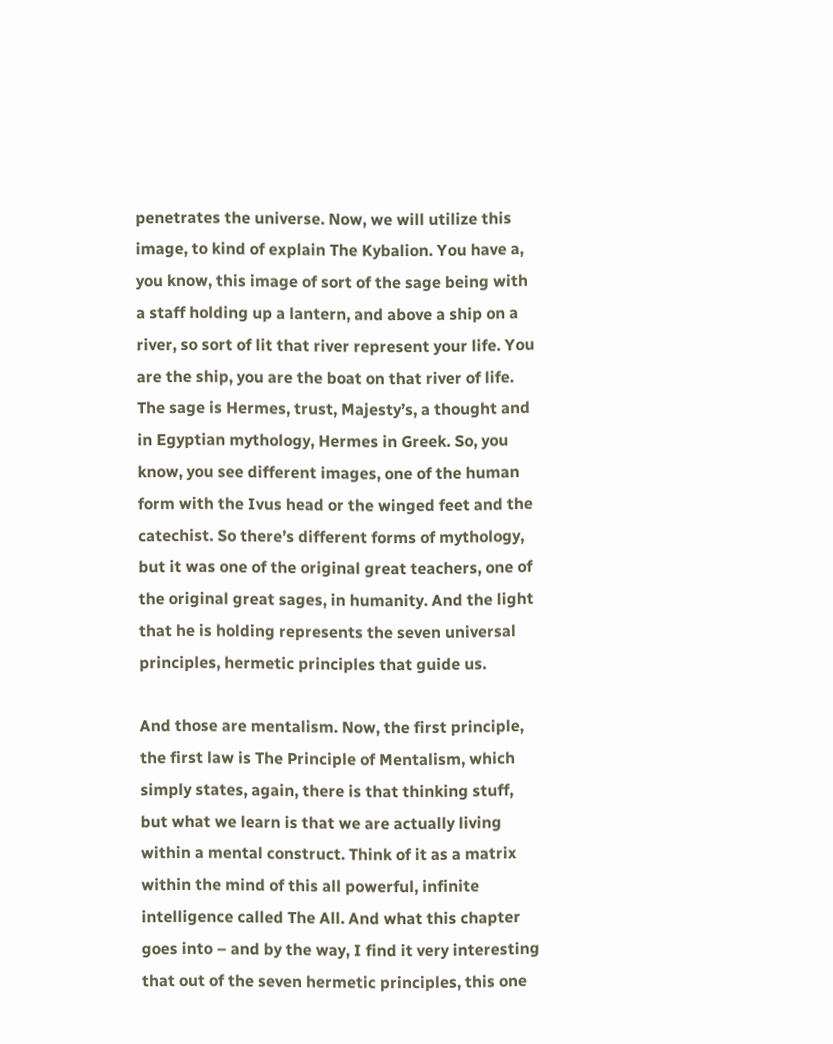penetrates the universe. Now, we will utilize this image, to kind of explain The Kybalion. You have a, you know, this image of sort of the sage being with a staff holding up a lantern, and above a ship on a river, so sort of lit that river represent your life. You are the ship, you are the boat on that river of life. The sage is Hermes, trust, Majesty’s, a thought and in Egyptian mythology, Hermes in Greek. So, you know, you see different images, one of the human form with the Ivus head or the winged feet and the catechist. So there’s different forms of mythology, but it was one of the original great teachers, one of the original great sages, in humanity. And the light that he is holding represents the seven universal principles, hermetic principles that guide us.

And those are mentalism. Now, the first principle, the first law is The Principle of Mentalism, which simply states, again, there is that thinking stuff, but what we learn is that we are actually living within a mental construct. Think of it as a matrix within the mind of this all powerful, infinite intelligence called The All. And what this chapter goes into – and by the way, I find it very interesting that out of the seven hermetic principles, this one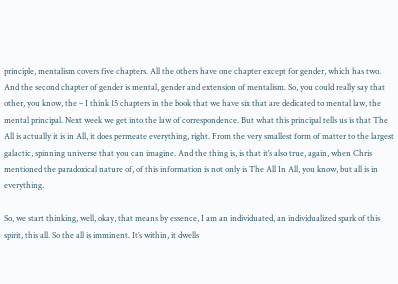principle, mentalism covers five chapters. All the others have one chapter except for gender, which has two. And the second chapter of gender is mental, gender and extension of mentalism. So, you could really say that other, you know, the – I think 15 chapters in the book that we have six that are dedicated to mental law, the mental principal. Next week we get into the law of correspondence. But what this principal tells us is that The All is actually it is in All, it does permeate everything, right. From the very smallest form of matter to the largest galactic, spinning universe that you can imagine. And the thing is, is that it’s also true, again, when Chris mentioned the paradoxical nature of, of this information is not only is The All In All, you know, but all is in everything.

So, we start thinking, well, okay, that means by essence, I am an individuated, an individualized spark of this spirit, this all. So the all is imminent. It’s within, it dwells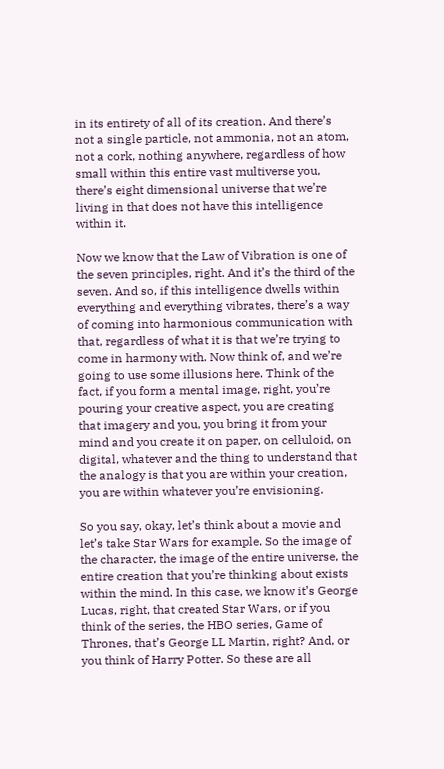in its entirety of all of its creation. And there’s not a single particle, not ammonia, not an atom, not a cork, nothing anywhere, regardless of how small within this entire vast multiverse you, there’s eight dimensional universe that we’re living in that does not have this intelligence within it.

Now we know that the Law of Vibration is one of the seven principles, right. And it’s the third of the seven. And so, if this intelligence dwells within everything and everything vibrates, there’s a way of coming into harmonious communication with that, regardless of what it is that we’re trying to come in harmony with. Now think of, and we’re going to use some illusions here. Think of the fact, if you form a mental image, right, you’re pouring your creative aspect, you are creating that imagery and you, you bring it from your mind and you create it on paper, on celluloid, on digital, whatever and the thing to understand that the analogy is that you are within your creation, you are within whatever you’re envisioning.

So you say, okay, let’s think about a movie and let’s take Star Wars for example. So the image of the character, the image of the entire universe, the entire creation that you’re thinking about exists within the mind. In this case, we know it’s George Lucas, right, that created Star Wars, or if you think of the series, the HBO series, Game of Thrones, that’s George LL Martin, right? And, or you think of Harry Potter. So these are all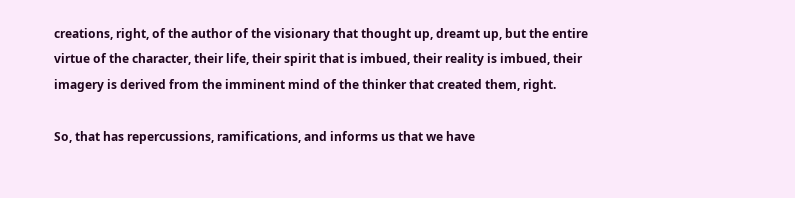creations, right, of the author of the visionary that thought up, dreamt up, but the entire virtue of the character, their life, their spirit that is imbued, their reality is imbued, their imagery is derived from the imminent mind of the thinker that created them, right.

So, that has repercussions, ramifications, and informs us that we have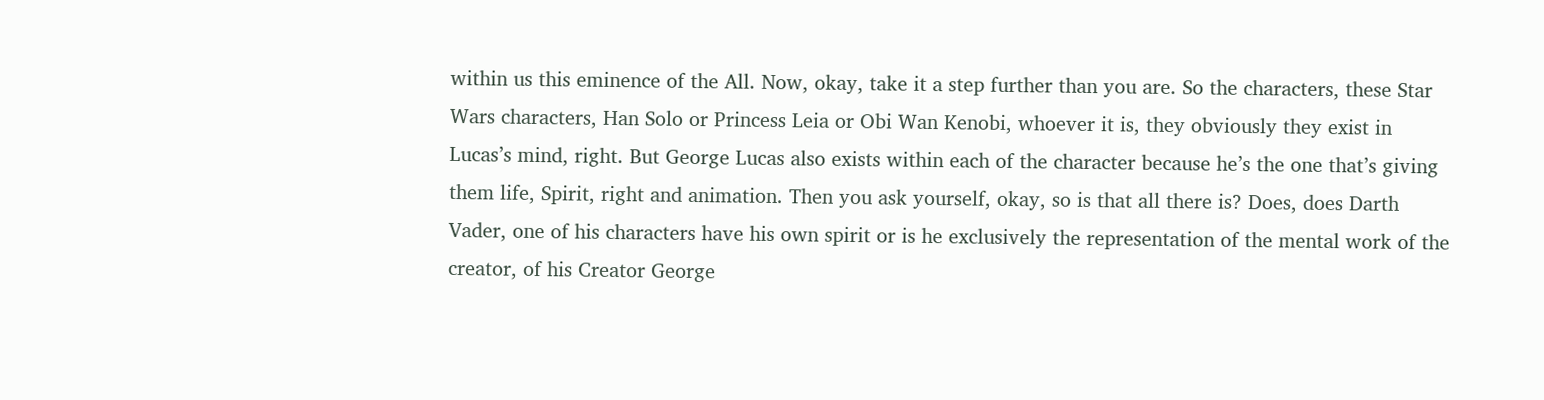within us this eminence of the All. Now, okay, take it a step further than you are. So the characters, these Star Wars characters, Han Solo or Princess Leia or Obi Wan Kenobi, whoever it is, they obviously they exist in Lucas’s mind, right. But George Lucas also exists within each of the character because he’s the one that’s giving them life, Spirit, right and animation. Then you ask yourself, okay, so is that all there is? Does, does Darth Vader, one of his characters have his own spirit or is he exclusively the representation of the mental work of the creator, of his Creator George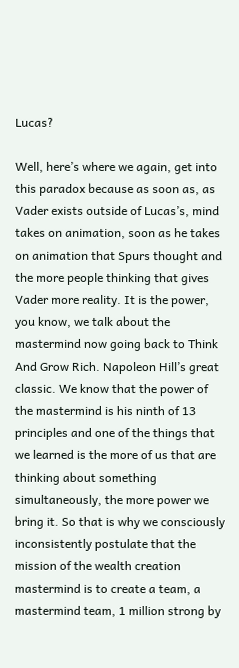Lucas?

Well, here’s where we again, get into this paradox because as soon as, as Vader exists outside of Lucas’s, mind takes on animation, soon as he takes on animation that Spurs thought and the more people thinking that gives Vader more reality. It is the power, you know, we talk about the mastermind now going back to Think And Grow Rich. Napoleon Hill’s great classic. We know that the power of the mastermind is his ninth of 13 principles and one of the things that we learned is the more of us that are thinking about something simultaneously, the more power we bring it. So that is why we consciously inconsistently postulate that the mission of the wealth creation mastermind is to create a team, a mastermind team, 1 million strong by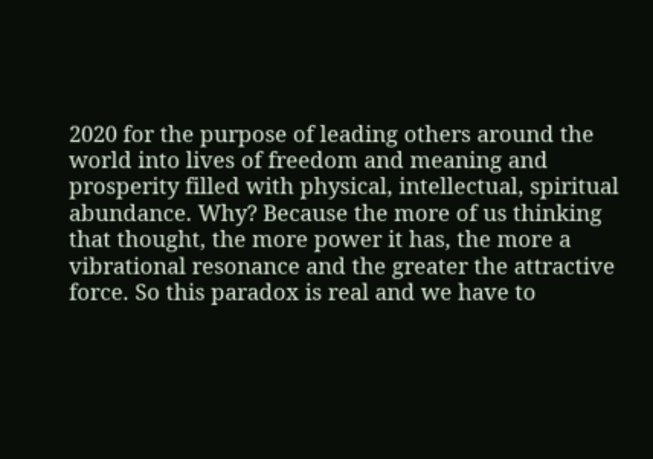2020 for the purpose of leading others around the world into lives of freedom and meaning and prosperity filled with physical, intellectual, spiritual abundance. Why? Because the more of us thinking that thought, the more power it has, the more a vibrational resonance and the greater the attractive force. So this paradox is real and we have to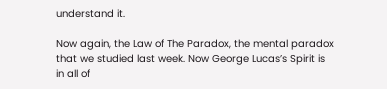understand it.

Now again, the Law of The Paradox, the mental paradox that we studied last week. Now George Lucas’s Spirit is in all of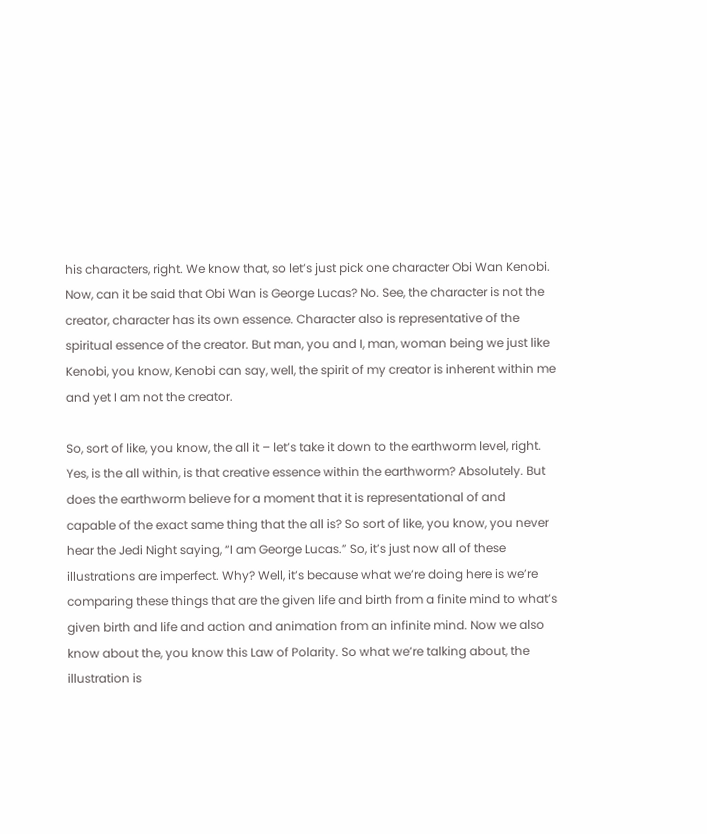his characters, right. We know that, so let’s just pick one character Obi Wan Kenobi. Now, can it be said that Obi Wan is George Lucas? No. See, the character is not the creator, character has its own essence. Character also is representative of the spiritual essence of the creator. But man, you and I, man, woman being we just like Kenobi, you know, Kenobi can say, well, the spirit of my creator is inherent within me and yet I am not the creator.

So, sort of like, you know, the all it – let’s take it down to the earthworm level, right. Yes, is the all within, is that creative essence within the earthworm? Absolutely. But does the earthworm believe for a moment that it is representational of and capable of the exact same thing that the all is? So sort of like, you know, you never hear the Jedi Night saying, “I am George Lucas.” So, it’s just now all of these illustrations are imperfect. Why? Well, it’s because what we’re doing here is we’re comparing these things that are the given life and birth from a finite mind to what’s given birth and life and action and animation from an infinite mind. Now we also know about the, you know this Law of Polarity. So what we’re talking about, the illustration is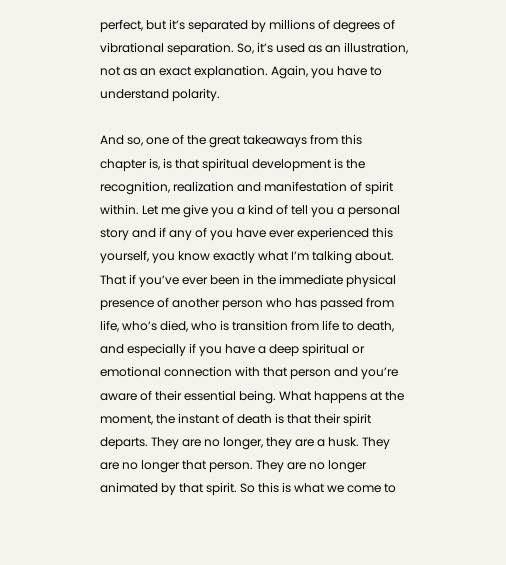perfect, but it’s separated by millions of degrees of vibrational separation. So, it’s used as an illustration, not as an exact explanation. Again, you have to understand polarity.

And so, one of the great takeaways from this chapter is, is that spiritual development is the recognition, realization and manifestation of spirit within. Let me give you a kind of tell you a personal story and if any of you have ever experienced this yourself, you know exactly what I’m talking about. That if you’ve ever been in the immediate physical presence of another person who has passed from life, who’s died, who is transition from life to death, and especially if you have a deep spiritual or emotional connection with that person and you’re aware of their essential being. What happens at the moment, the instant of death is that their spirit departs. They are no longer, they are a husk. They are no longer that person. They are no longer animated by that spirit. So this is what we come to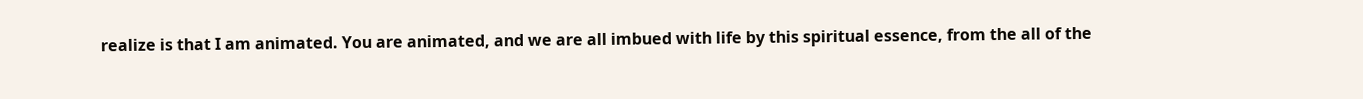realize is that I am animated. You are animated, and we are all imbued with life by this spiritual essence, from the all of the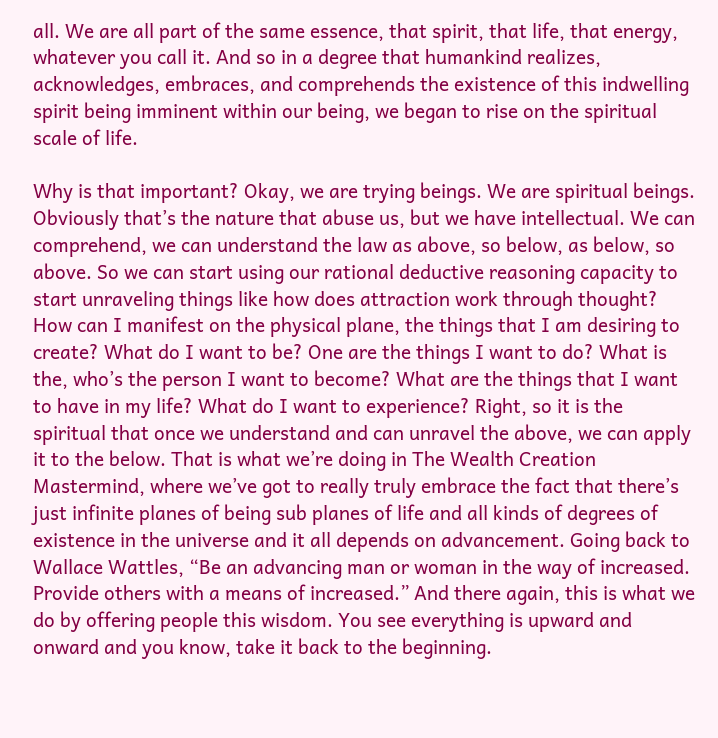all. We are all part of the same essence, that spirit, that life, that energy, whatever you call it. And so in a degree that humankind realizes, acknowledges, embraces, and comprehends the existence of this indwelling spirit being imminent within our being, we began to rise on the spiritual scale of life.

Why is that important? Okay, we are trying beings. We are spiritual beings. Obviously that’s the nature that abuse us, but we have intellectual. We can comprehend, we can understand the law as above, so below, as below, so above. So we can start using our rational deductive reasoning capacity to start unraveling things like how does attraction work through thought? How can I manifest on the physical plane, the things that I am desiring to create? What do I want to be? One are the things I want to do? What is the, who’s the person I want to become? What are the things that I want to have in my life? What do I want to experience? Right, so it is the spiritual that once we understand and can unravel the above, we can apply it to the below. That is what we’re doing in The Wealth Creation Mastermind, where we’ve got to really truly embrace the fact that there’s just infinite planes of being sub planes of life and all kinds of degrees of existence in the universe and it all depends on advancement. Going back to Wallace Wattles, “Be an advancing man or woman in the way of increased. Provide others with a means of increased.” And there again, this is what we do by offering people this wisdom. You see everything is upward and onward and you know, take it back to the beginning.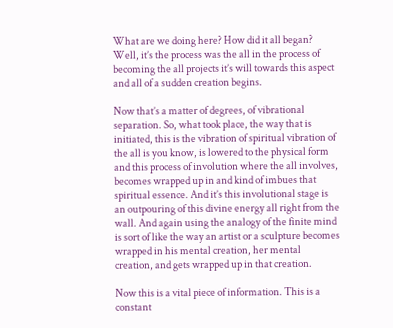What are we doing here? How did it all began? Well, it’s the process was the all in the process of becoming the all projects it’s will towards this aspect and all of a sudden creation begins.

Now that’s a matter of degrees, of vibrational separation. So, what took place, the way that is initiated, this is the vibration of spiritual vibration of the all is you know, is lowered to the physical form and this process of involution where the all involves, becomes wrapped up in and kind of imbues that spiritual essence. And it’s this involutional stage is an outpouring of this divine energy all right from the wall. And again using the analogy of the finite mind is sort of like the way an artist or a sculpture becomes wrapped in his mental creation, her mental creation, and gets wrapped up in that creation.

Now this is a vital piece of information. This is a constant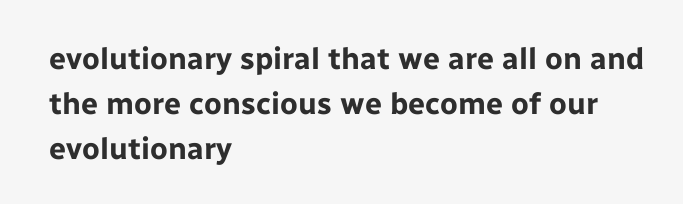evolutionary spiral that we are all on and the more conscious we become of our evolutionary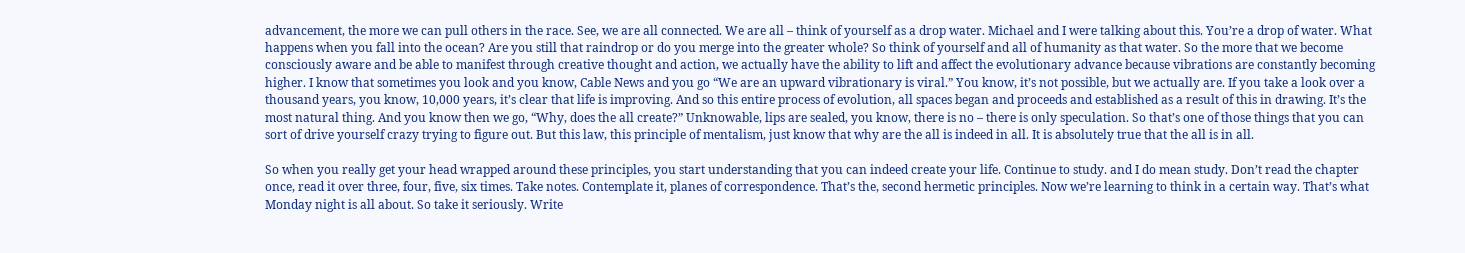advancement, the more we can pull others in the race. See, we are all connected. We are all – think of yourself as a drop water. Michael and I were talking about this. You’re a drop of water. What happens when you fall into the ocean? Are you still that raindrop or do you merge into the greater whole? So think of yourself and all of humanity as that water. So the more that we become consciously aware and be able to manifest through creative thought and action, we actually have the ability to lift and affect the evolutionary advance because vibrations are constantly becoming higher. I know that sometimes you look and you know, Cable News and you go “We are an upward vibrationary is viral.” You know, it’s not possible, but we actually are. If you take a look over a thousand years, you know, 10,000 years, it’s clear that life is improving. And so this entire process of evolution, all spaces began and proceeds and established as a result of this in drawing. It’s the most natural thing. And you know then we go, “Why, does the all create?” Unknowable, lips are sealed, you know, there is no – there is only speculation. So that’s one of those things that you can sort of drive yourself crazy trying to figure out. But this law, this principle of mentalism, just know that why are the all is indeed in all. It is absolutely true that the all is in all.

So when you really get your head wrapped around these principles, you start understanding that you can indeed create your life. Continue to study. and I do mean study. Don’t read the chapter once, read it over three, four, five, six times. Take notes. Contemplate it, planes of correspondence. That’s the, second hermetic principles. Now we’re learning to think in a certain way. That’s what Monday night is all about. So take it seriously. Write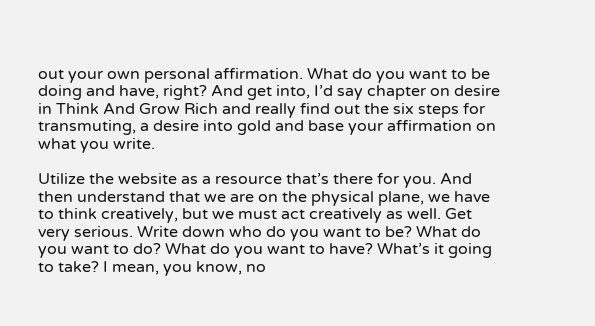out your own personal affirmation. What do you want to be doing and have, right? And get into, I’d say chapter on desire in Think And Grow Rich and really find out the six steps for transmuting, a desire into gold and base your affirmation on what you write.

Utilize the website as a resource that’s there for you. And then understand that we are on the physical plane, we have to think creatively, but we must act creatively as well. Get very serious. Write down who do you want to be? What do you want to do? What do you want to have? What’s it going to take? I mean, you know, no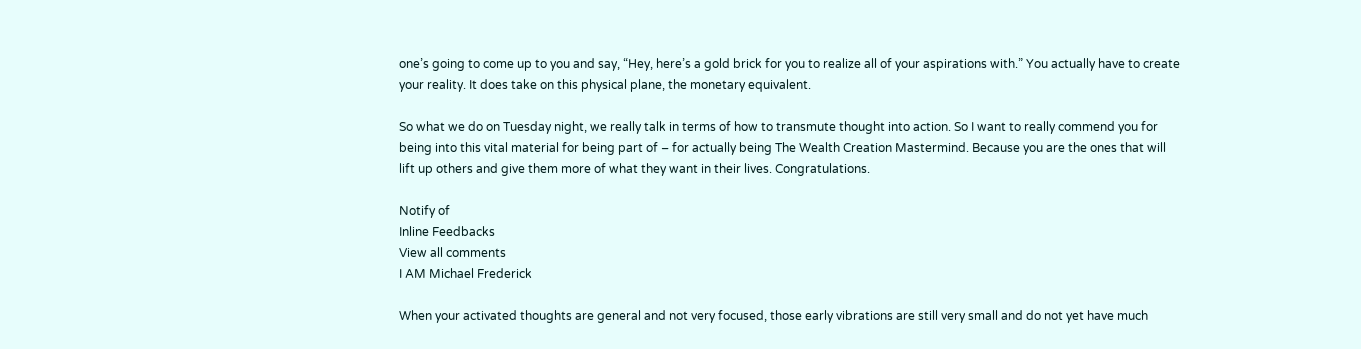one’s going to come up to you and say, “Hey, here’s a gold brick for you to realize all of your aspirations with.” You actually have to create your reality. It does take on this physical plane, the monetary equivalent.

So what we do on Tuesday night, we really talk in terms of how to transmute thought into action. So I want to really commend you for being into this vital material for being part of – for actually being The Wealth Creation Mastermind. Because you are the ones that will lift up others and give them more of what they want in their lives. Congratulations.

Notify of
Inline Feedbacks
View all comments
I AM Michael Frederick

When your activated thoughts are general and not very focused, those early vibrations are still very small and do not yet have much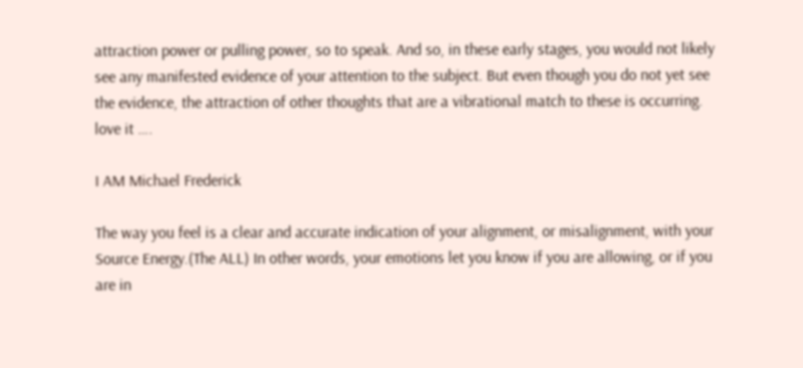attraction power or pulling power, so to speak. And so, in these early stages, you would not likely see any manifested evidence of your attention to the subject. But even though you do not yet see the evidence, the attraction of other thoughts that are a vibrational match to these is occurring. love it ….

I AM Michael Frederick

The way you feel is a clear and accurate indication of your alignment, or misalignment, with your Source Energy.(The ALL) In other words, your emotions let you know if you are allowing, or if you are in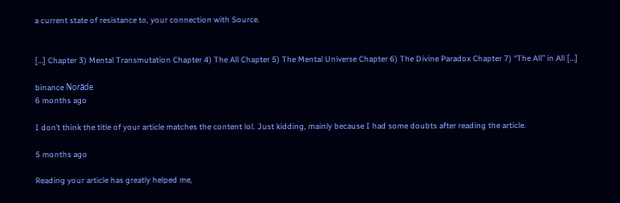a current state of resistance to, your connection with Source.


[…] Chapter 3) Mental Transmutation Chapter 4) The All Chapter 5) The Mental Universe Chapter 6) The Divine Paradox Chapter 7) “The All” in All […]

binance Norāde
6 months ago

I don’t think the title of your article matches the content lol. Just kidding, mainly because I had some doubts after reading the article.

5 months ago

Reading your article has greatly helped me,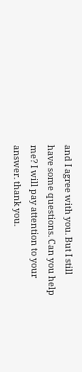and I agree with you. But I still have some questions. Can you help me? I will pay attention to your answer. thank you.